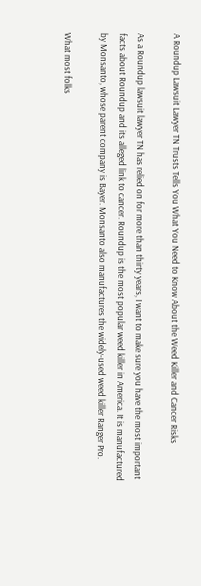A Roundup Lawsuit Lawyer TN Trusts Tells You What You Need to Know About the Weed Killer and Cancer Risks

As a Roundup lawsuit lawyer TN has relied on for more than thirty years, I want to make sure you have the most important facts about Roundup and its alleged link to cancer. Roundup is the most popular weed killer in America. It is manufactured by Monsanto, whose parent company is Bayer. Monsanto also manufactures the widely-used weed killer Ranger Pro.

What most folks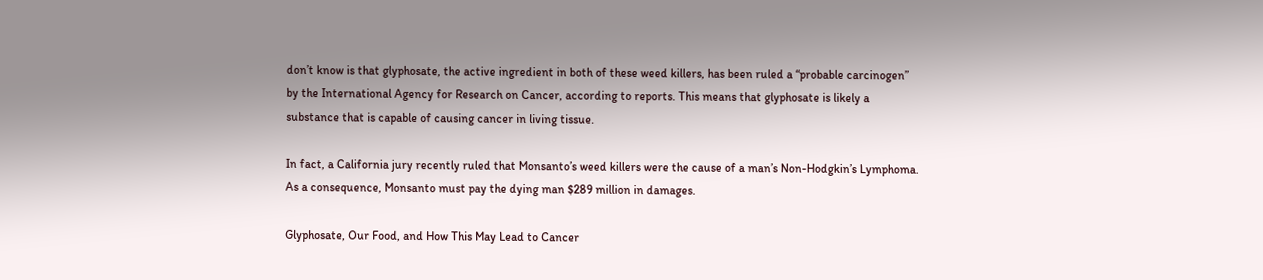don’t know is that glyphosate, the active ingredient in both of these weed killers, has been ruled a “probable carcinogen” by the International Agency for Research on Cancer, according to reports. This means that glyphosate is likely a substance that is capable of causing cancer in living tissue.

In fact, a California jury recently ruled that Monsanto’s weed killers were the cause of a man’s Non-Hodgkin’s Lymphoma. As a consequence, Monsanto must pay the dying man $289 million in damages.

Glyphosate, Our Food, and How This May Lead to Cancer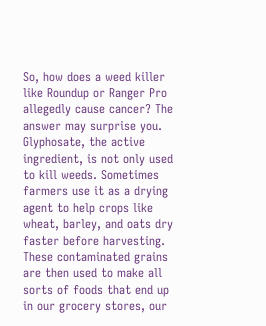So, how does a weed killer like Roundup or Ranger Pro allegedly cause cancer? The answer may surprise you. Glyphosate, the active ingredient, is not only used to kill weeds. Sometimes farmers use it as a drying agent to help crops like wheat, barley, and oats dry faster before harvesting. These contaminated grains are then used to make all sorts of foods that end up in our grocery stores, our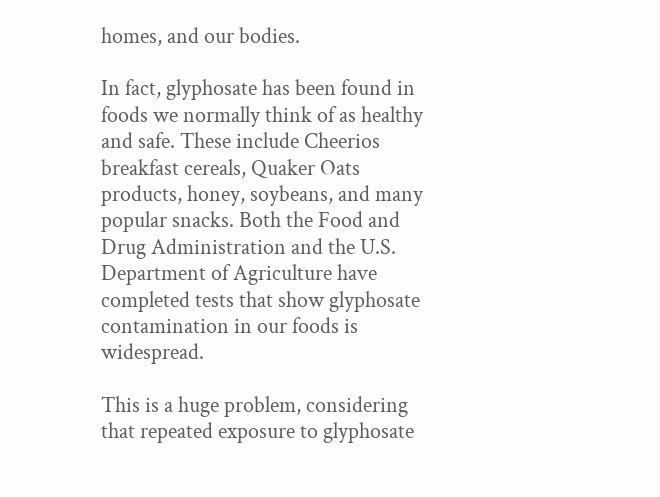homes, and our bodies.

In fact, glyphosate has been found in foods we normally think of as healthy and safe. These include Cheerios breakfast cereals, Quaker Oats products, honey, soybeans, and many popular snacks. Both the Food and Drug Administration and the U.S. Department of Agriculture have completed tests that show glyphosate contamination in our foods is widespread.

This is a huge problem, considering that repeated exposure to glyphosate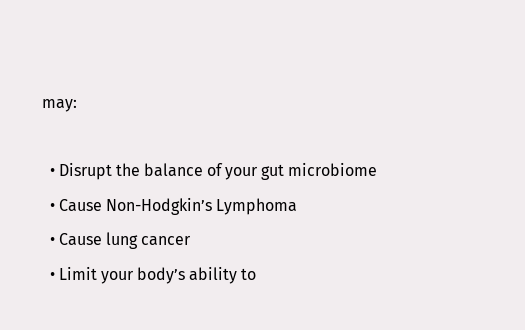may:

  • Disrupt the balance of your gut microbiome
  • Cause Non-Hodgkin’s Lymphoma
  • Cause lung cancer
  • Limit your body’s ability to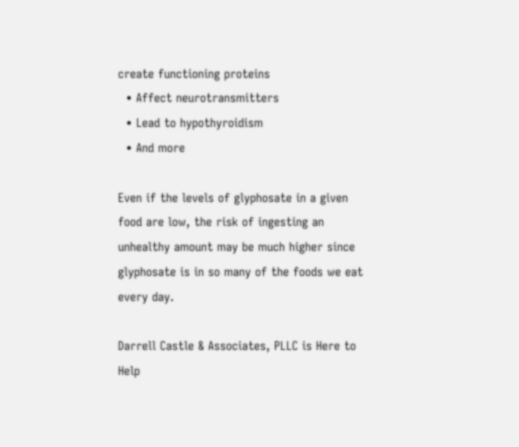create functioning proteins
  • Affect neurotransmitters
  • Lead to hypothyroidism
  • And more

Even if the levels of glyphosate in a given food are low, the risk of ingesting an unhealthy amount may be much higher since glyphosate is in so many of the foods we eat every day.

Darrell Castle & Associates, PLLC is Here to Help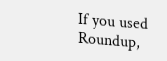If you used Roundup,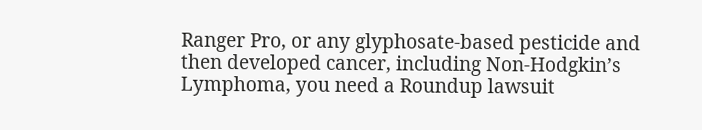Ranger Pro, or any glyphosate-based pesticide and then developed cancer, including Non-Hodgkin’s Lymphoma, you need a Roundup lawsuit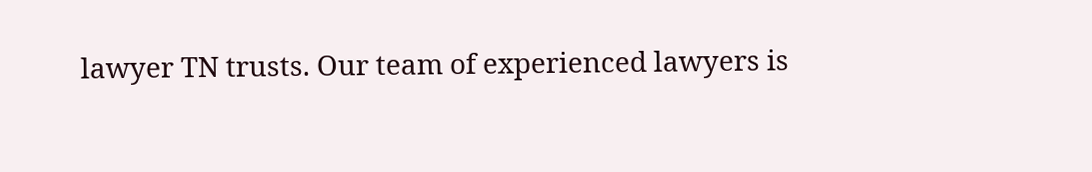lawyer TN trusts. Our team of experienced lawyers is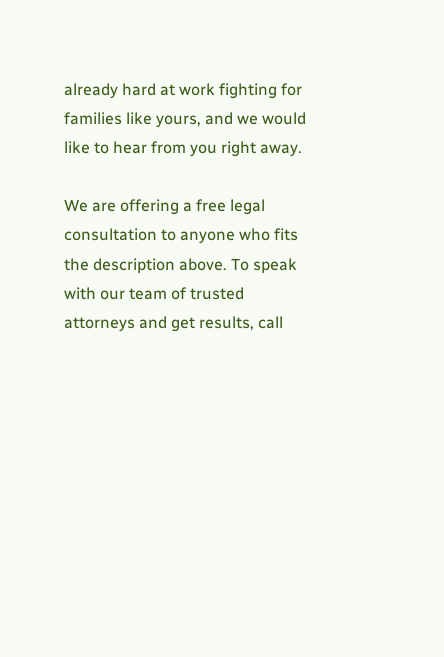already hard at work fighting for families like yours, and we would like to hear from you right away.

We are offering a free legal consultation to anyone who fits the description above. To speak with our team of trusted attorneys and get results, call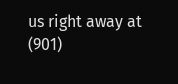us right away at (901)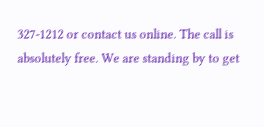327-1212 or contact us online. The call is absolutely free. We are standing by to get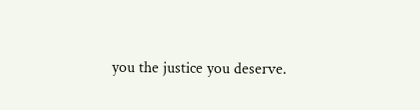you the justice you deserve.